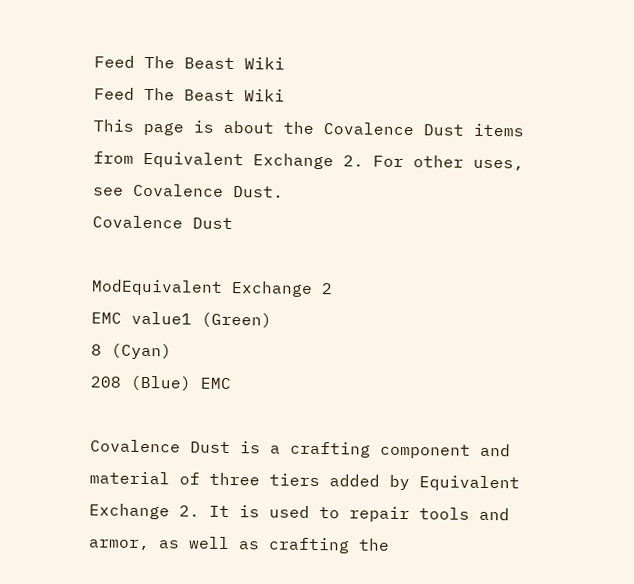Feed The Beast Wiki
Feed The Beast Wiki
This page is about the Covalence Dust items from Equivalent Exchange 2. For other uses, see Covalence Dust.
Covalence Dust

ModEquivalent Exchange 2
EMC value1 (Green)
8 (Cyan)
208 (Blue) EMC

Covalence Dust is a crafting component and material of three tiers added by Equivalent Exchange 2. It is used to repair tools and armor, as well as crafting the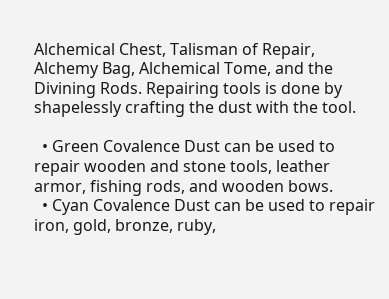Alchemical Chest, Talisman of Repair, Alchemy Bag, Alchemical Tome, and the Divining Rods. Repairing tools is done by shapelessly crafting the dust with the tool.

  • Green Covalence Dust can be used to repair wooden and stone tools, leather armor, fishing rods, and wooden bows.
  • Cyan Covalence Dust can be used to repair iron, gold, bronze, ruby,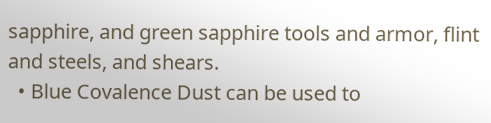sapphire, and green sapphire tools and armor, flint and steels, and shears.
  • Blue Covalence Dust can be used to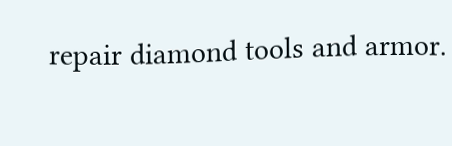repair diamond tools and armor.